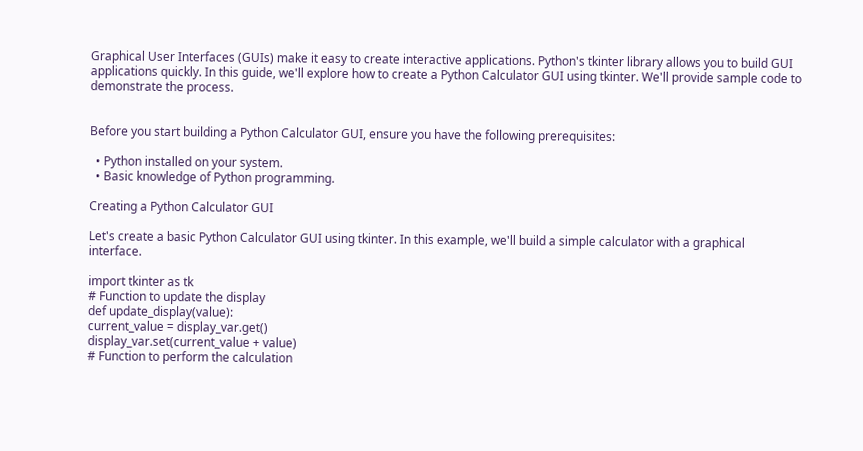Graphical User Interfaces (GUIs) make it easy to create interactive applications. Python's tkinter library allows you to build GUI applications quickly. In this guide, we'll explore how to create a Python Calculator GUI using tkinter. We'll provide sample code to demonstrate the process.


Before you start building a Python Calculator GUI, ensure you have the following prerequisites:

  • Python installed on your system.
  • Basic knowledge of Python programming.

Creating a Python Calculator GUI

Let's create a basic Python Calculator GUI using tkinter. In this example, we'll build a simple calculator with a graphical interface.

import tkinter as tk
# Function to update the display
def update_display(value):
current_value = display_var.get()
display_var.set(current_value + value)
# Function to perform the calculation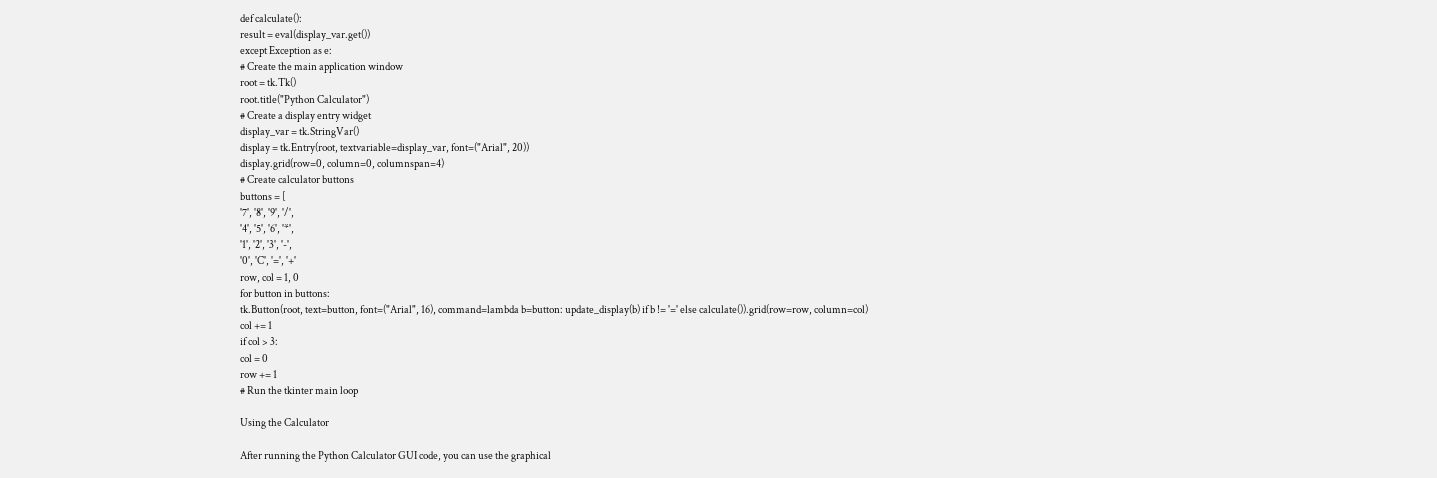def calculate():
result = eval(display_var.get())
except Exception as e:
# Create the main application window
root = tk.Tk()
root.title("Python Calculator")
# Create a display entry widget
display_var = tk.StringVar()
display = tk.Entry(root, textvariable=display_var, font=("Arial", 20))
display.grid(row=0, column=0, columnspan=4)
# Create calculator buttons
buttons = [
'7', '8', '9', '/',
'4', '5', '6', '*',
'1', '2', '3', '-',
'0', 'C', '=', '+'
row, col = 1, 0
for button in buttons:
tk.Button(root, text=button, font=("Arial", 16), command=lambda b=button: update_display(b) if b != '=' else calculate()).grid(row=row, column=col)
col += 1
if col > 3:
col = 0
row += 1
# Run the tkinter main loop

Using the Calculator

After running the Python Calculator GUI code, you can use the graphical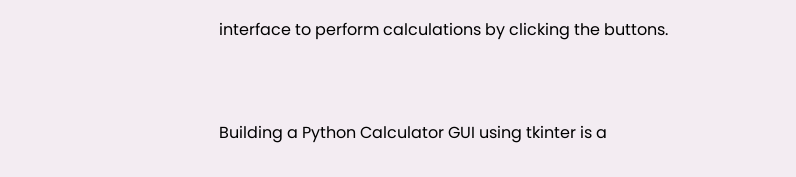interface to perform calculations by clicking the buttons.


Building a Python Calculator GUI using tkinter is a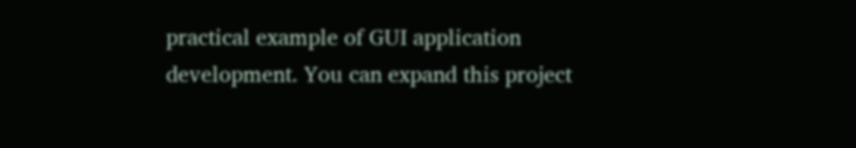practical example of GUI application development. You can expand this project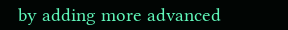by adding more advanced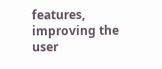features, improving the user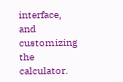interface, and customizing the calculator.